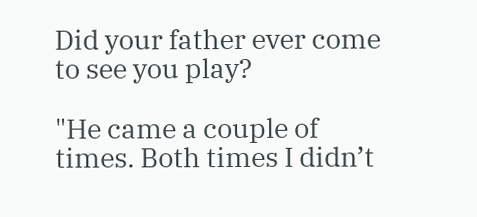Did your father ever come to see you play?

"He came a couple of times. Both times I didn’t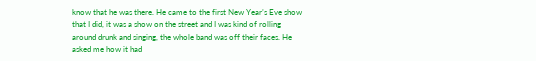know that he was there. He came to the first New Year’s Eve show that I did, it was a show on the street and I was kind of rolling around drunk and singing, the whole band was off their faces. He asked me how it had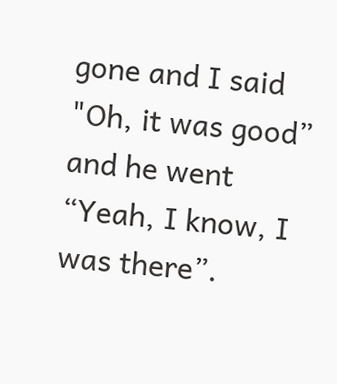gone and I said "Oh, it was good” and he went “Yeah, I know, I was there”.